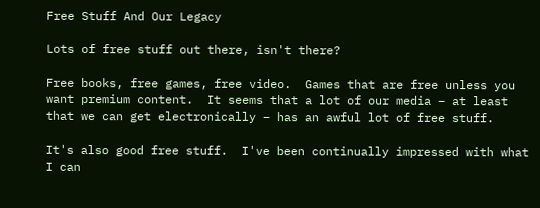Free Stuff And Our Legacy

Lots of free stuff out there, isn't there?

Free books, free games, free video.  Games that are free unless you want premium content.  It seems that a lot of our media – at least that we can get electronically – has an awful lot of free stuff.

It's also good free stuff.  I've been continually impressed with what I can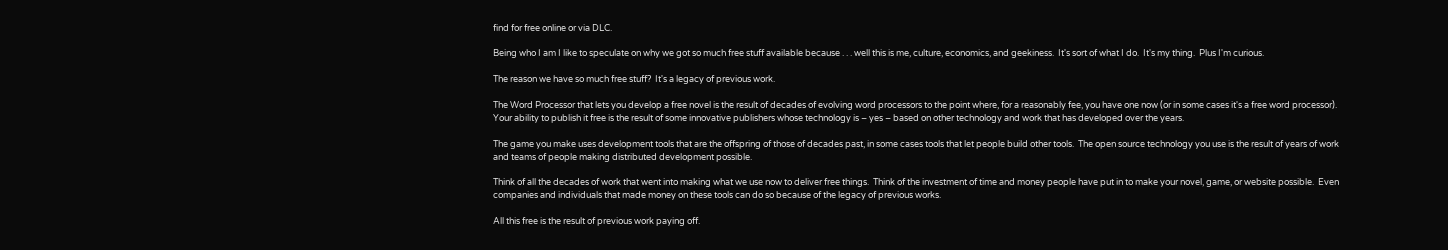find for free online or via DLC.

Being who I am I like to speculate on why we got so much free stuff available because . . . well this is me, culture, economics, and geekiness.  It's sort of what I do.  It's my thing.  Plus I'm curious.

The reason we have so much free stuff?  It's a legacy of previous work.

The Word Processor that lets you develop a free novel is the result of decades of evolving word processors to the point where, for a reasonably fee, you have one now (or in some cases it's a free word processor).  Your ability to publish it free is the result of some innovative publishers whose technology is – yes – based on other technology and work that has developed over the years.

The game you make uses development tools that are the offspring of those of decades past, in some cases tools that let people build other tools.  The open source technology you use is the result of years of work and teams of people making distributed development possible.

Think of all the decades of work that went into making what we use now to deliver free things.  Think of the investment of time and money people have put in to make your novel, game, or website possible.  Even companies and individuals that made money on these tools can do so because of the legacy of previous works.

All this free is the result of previous work paying off.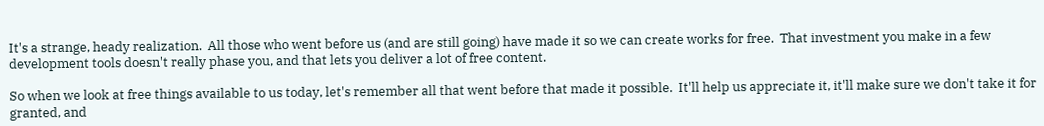It's a strange, heady realization.  All those who went before us (and are still going) have made it so we can create works for free.  That investment you make in a few development tools doesn't really phase you, and that lets you deliver a lot of free content.

So when we look at free things available to us today, let's remember all that went before that made it possible.  It'll help us appreciate it, it'll make sure we don't take it for granted, and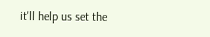it'll help us set the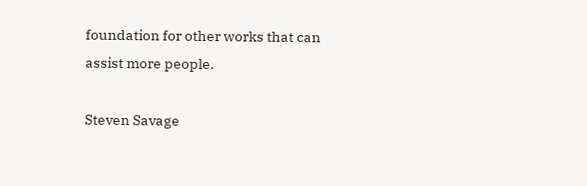foundation for other works that can assist more people.

Steven Savage